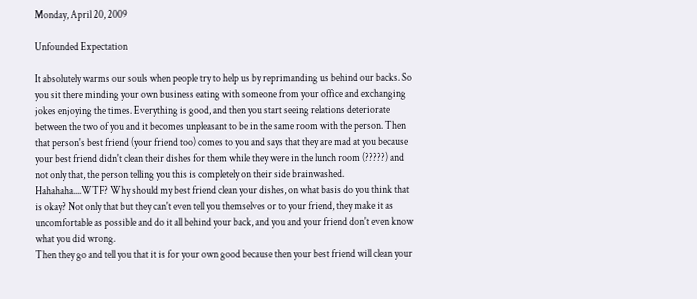Monday, April 20, 2009

Unfounded Expectation

It absolutely warms our souls when people try to help us by reprimanding us behind our backs. So you sit there minding your own business eating with someone from your office and exchanging jokes enjoying the times. Everything is good, and then you start seeing relations deteriorate between the two of you and it becomes unpleasant to be in the same room with the person. Then that person's best friend (your friend too) comes to you and says that they are mad at you because your best friend didn't clean their dishes for them while they were in the lunch room (?????) and not only that, the person telling you this is completely on their side brainwashed. Hahahaha....WTF? Why should my best friend clean your dishes, on what basis do you think that is okay? Not only that but they can't even tell you themselves or to your friend, they make it as uncomfortable as possible and do it all behind your back, and you and your friend don't even know what you did wrong.
Then they go and tell you that it is for your own good because then your best friend will clean your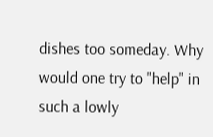dishes too someday. Why would one try to "help" in such a lowly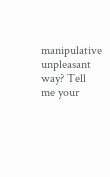manipulative unpleasant way? Tell me your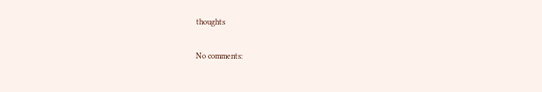thoughts

No comments: